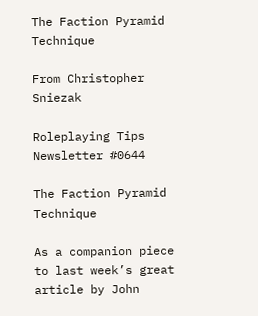The Faction Pyramid Technique

From Christopher Sniezak

Roleplaying Tips Newsletter #0644

The Faction Pyramid Technique

As a companion piece to last week’s great article by John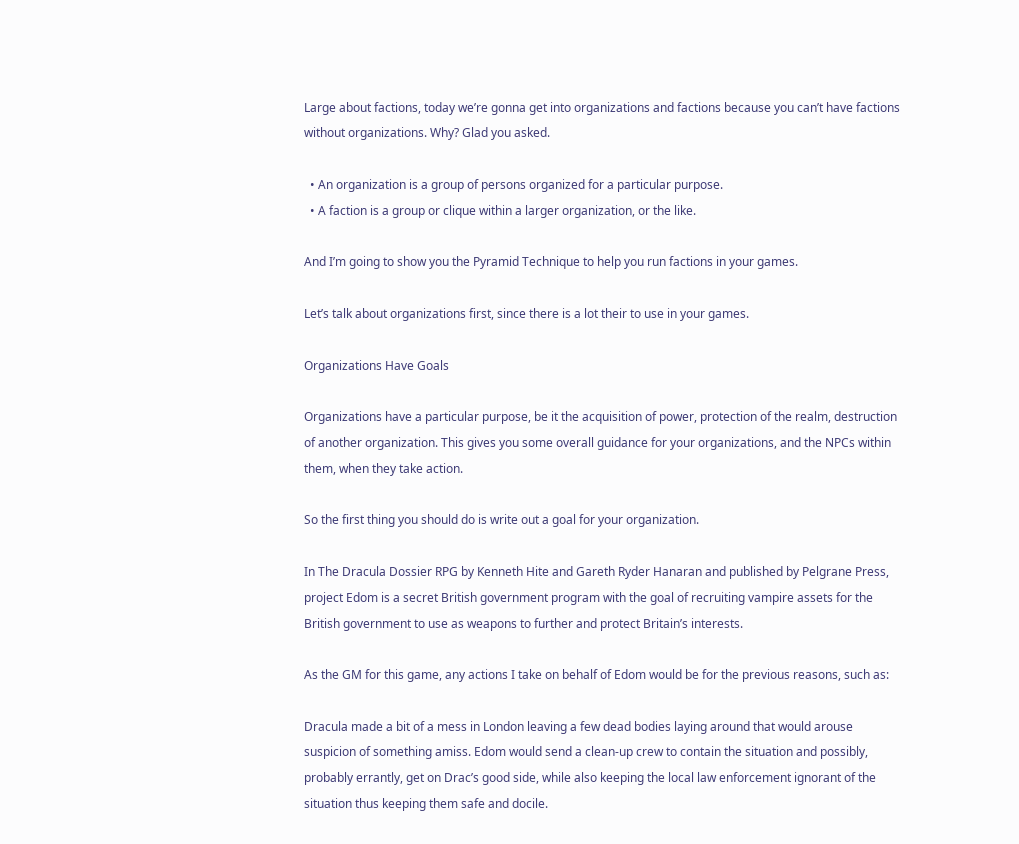Large about factions, today we’re gonna get into organizations and factions because you can’t have factions without organizations. Why? Glad you asked.

  • An organization is a group of persons organized for a particular purpose.
  • A faction is a group or clique within a larger organization, or the like.

And I’m going to show you the Pyramid Technique to help you run factions in your games.

Let’s talk about organizations first, since there is a lot their to use in your games.

Organizations Have Goals

Organizations have a particular purpose, be it the acquisition of power, protection of the realm, destruction of another organization. This gives you some overall guidance for your organizations, and the NPCs within them, when they take action.

So the first thing you should do is write out a goal for your organization.

In The Dracula Dossier RPG by Kenneth Hite and Gareth Ryder Hanaran and published by Pelgrane Press, project Edom is a secret British government program with the goal of recruiting vampire assets for the British government to use as weapons to further and protect Britain’s interests.

As the GM for this game, any actions I take on behalf of Edom would be for the previous reasons, such as:

Dracula made a bit of a mess in London leaving a few dead bodies laying around that would arouse suspicion of something amiss. Edom would send a clean-up crew to contain the situation and possibly, probably errantly, get on Drac’s good side, while also keeping the local law enforcement ignorant of the situation thus keeping them safe and docile.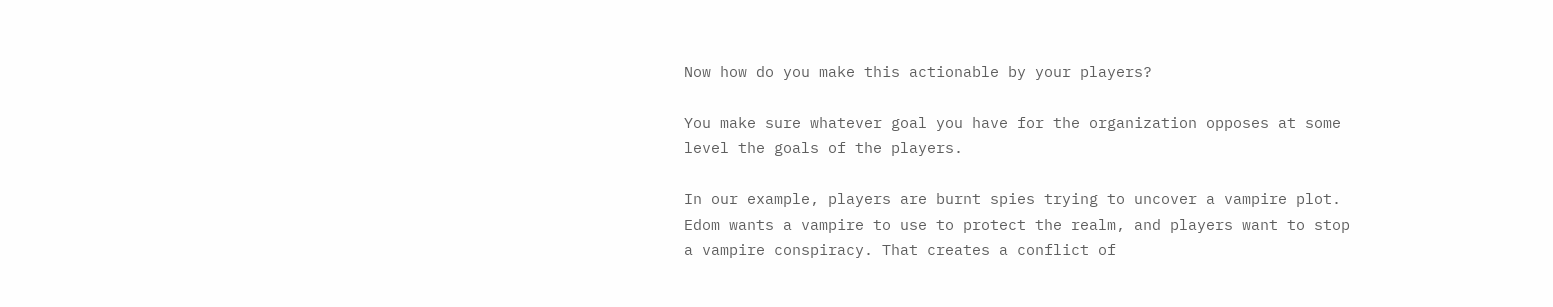Now how do you make this actionable by your players?

You make sure whatever goal you have for the organization opposes at some level the goals of the players.

In our example, players are burnt spies trying to uncover a vampire plot. Edom wants a vampire to use to protect the realm, and players want to stop a vampire conspiracy. That creates a conflict of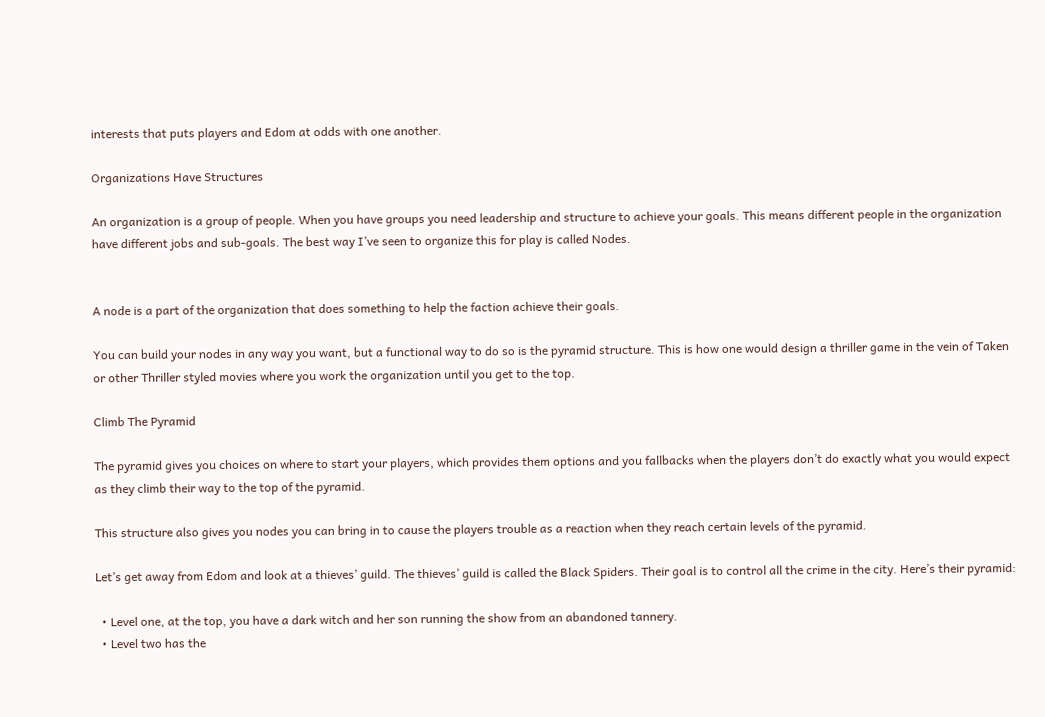interests that puts players and Edom at odds with one another.

Organizations Have Structures

An organization is a group of people. When you have groups you need leadership and structure to achieve your goals. This means different people in the organization have different jobs and sub-goals. The best way I’ve seen to organize this for play is called Nodes.


A node is a part of the organization that does something to help the faction achieve their goals.

You can build your nodes in any way you want, but a functional way to do so is the pyramid structure. This is how one would design a thriller game in the vein of Taken or other Thriller styled movies where you work the organization until you get to the top.

Climb The Pyramid

The pyramid gives you choices on where to start your players, which provides them options and you fallbacks when the players don’t do exactly what you would expect as they climb their way to the top of the pyramid.

This structure also gives you nodes you can bring in to cause the players trouble as a reaction when they reach certain levels of the pyramid.

Let’s get away from Edom and look at a thieves’ guild. The thieves’ guild is called the Black Spiders. Their goal is to control all the crime in the city. Here’s their pyramid:

  • Level one, at the top, you have a dark witch and her son running the show from an abandoned tannery.
  • Level two has the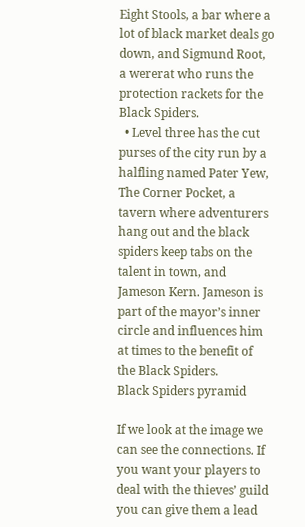Eight Stools, a bar where a lot of black market deals go down, and Sigmund Root, a wererat who runs the protection rackets for the Black Spiders.
  • Level three has the cut purses of the city run by a halfling named Pater Yew, The Corner Pocket, a tavern where adventurers hang out and the black spiders keep tabs on the talent in town, and Jameson Kern. Jameson is part of the mayor’s inner circle and influences him at times to the benefit of the Black Spiders.
Black Spiders pyramid

If we look at the image we can see the connections. If you want your players to deal with the thieves’ guild you can give them a lead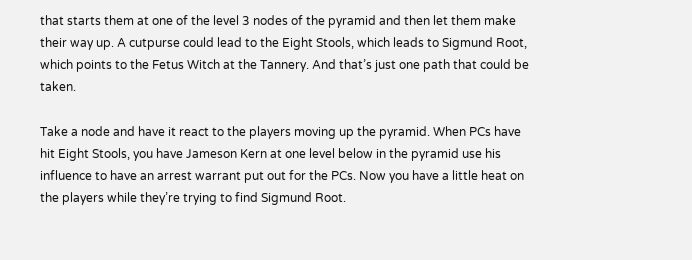that starts them at one of the level 3 nodes of the pyramid and then let them make their way up. A cutpurse could lead to the Eight Stools, which leads to Sigmund Root, which points to the Fetus Witch at the Tannery. And that’s just one path that could be taken.

Take a node and have it react to the players moving up the pyramid. When PCs have hit Eight Stools, you have Jameson Kern at one level below in the pyramid use his influence to have an arrest warrant put out for the PCs. Now you have a little heat on the players while they’re trying to find Sigmund Root.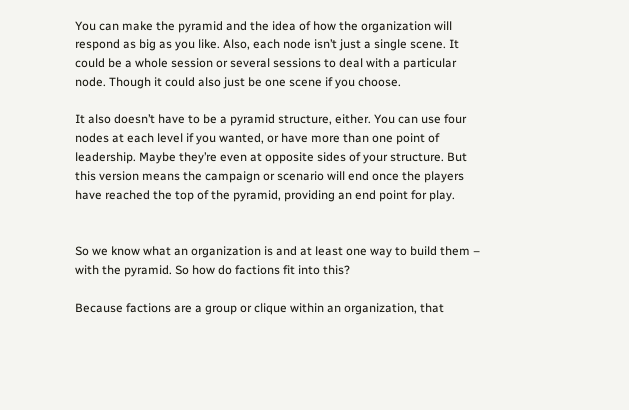You can make the pyramid and the idea of how the organization will respond as big as you like. Also, each node isn’t just a single scene. It could be a whole session or several sessions to deal with a particular node. Though it could also just be one scene if you choose.

It also doesn’t have to be a pyramid structure, either. You can use four nodes at each level if you wanted, or have more than one point of leadership. Maybe they’re even at opposite sides of your structure. But this version means the campaign or scenario will end once the players have reached the top of the pyramid, providing an end point for play.


So we know what an organization is and at least one way to build them – with the pyramid. So how do factions fit into this?

Because factions are a group or clique within an organization, that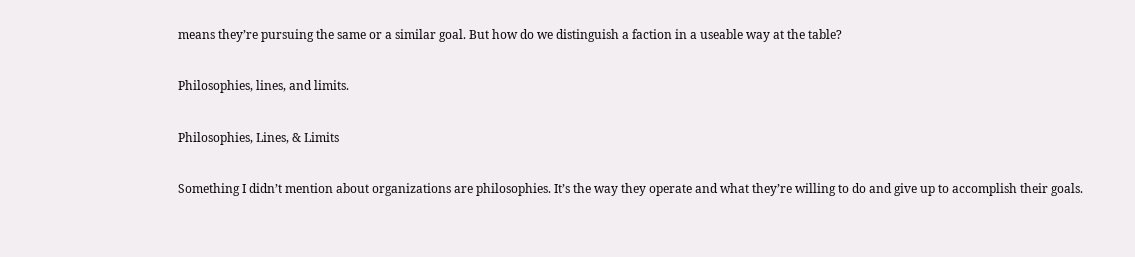means they’re pursuing the same or a similar goal. But how do we distinguish a faction in a useable way at the table?

Philosophies, lines, and limits.

Philosophies, Lines, & Limits

Something I didn’t mention about organizations are philosophies. It’s the way they operate and what they’re willing to do and give up to accomplish their goals.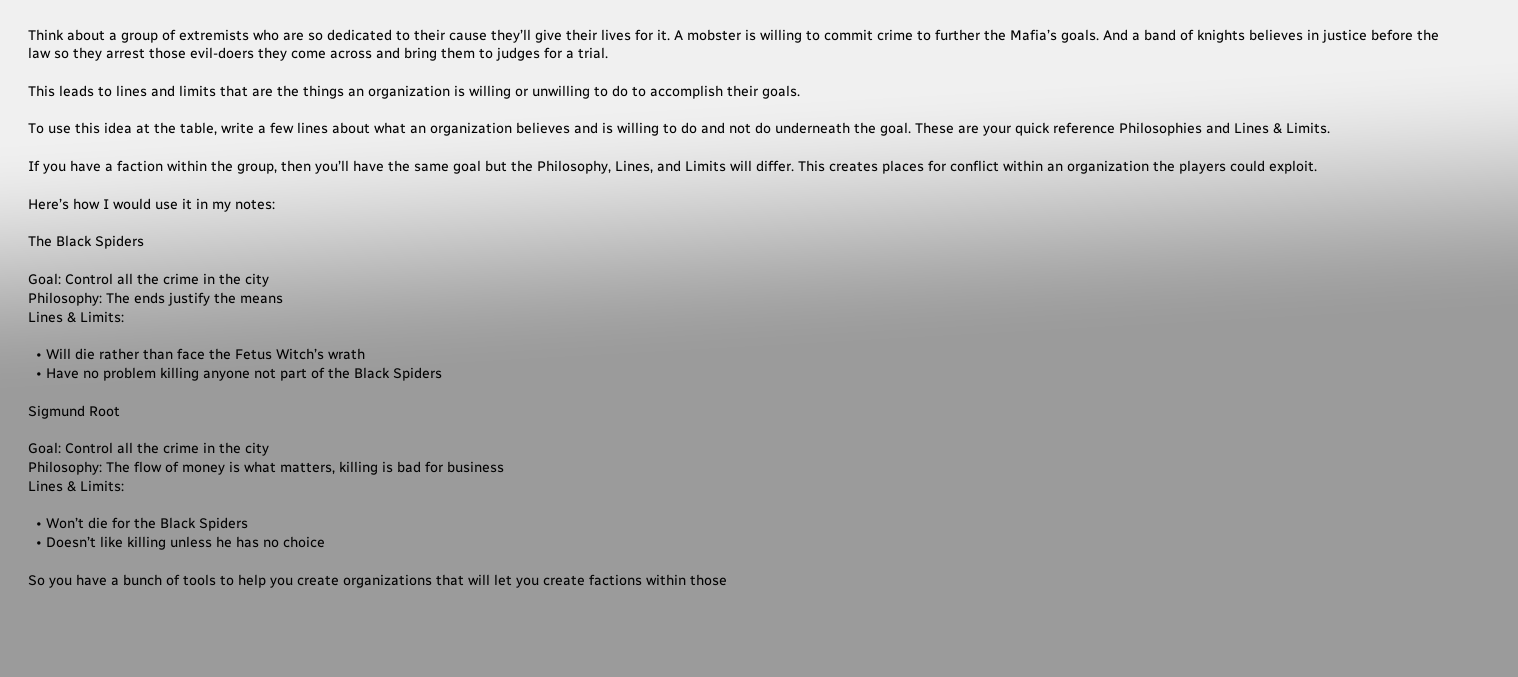Think about a group of extremists who are so dedicated to their cause they’ll give their lives for it. A mobster is willing to commit crime to further the Mafia’s goals. And a band of knights believes in justice before the law so they arrest those evil-doers they come across and bring them to judges for a trial.

This leads to lines and limits that are the things an organization is willing or unwilling to do to accomplish their goals.

To use this idea at the table, write a few lines about what an organization believes and is willing to do and not do underneath the goal. These are your quick reference Philosophies and Lines & Limits.

If you have a faction within the group, then you’ll have the same goal but the Philosophy, Lines, and Limits will differ. This creates places for conflict within an organization the players could exploit.

Here’s how I would use it in my notes:

The Black Spiders

Goal: Control all the crime in the city
Philosophy: The ends justify the means
Lines & Limits:

  • Will die rather than face the Fetus Witch’s wrath
  • Have no problem killing anyone not part of the Black Spiders

Sigmund Root

Goal: Control all the crime in the city
Philosophy: The flow of money is what matters, killing is bad for business
Lines & Limits:

  • Won’t die for the Black Spiders
  • Doesn’t like killing unless he has no choice

So you have a bunch of tools to help you create organizations that will let you create factions within those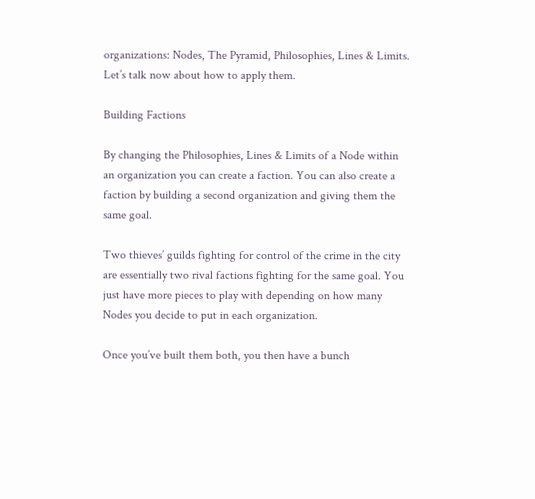organizations: Nodes, The Pyramid, Philosophies, Lines & Limits. Let’s talk now about how to apply them.

Building Factions

By changing the Philosophies, Lines & Limits of a Node within an organization you can create a faction. You can also create a faction by building a second organization and giving them the same goal.

Two thieves’ guilds fighting for control of the crime in the city are essentially two rival factions fighting for the same goal. You just have more pieces to play with depending on how many Nodes you decide to put in each organization.

Once you’ve built them both, you then have a bunch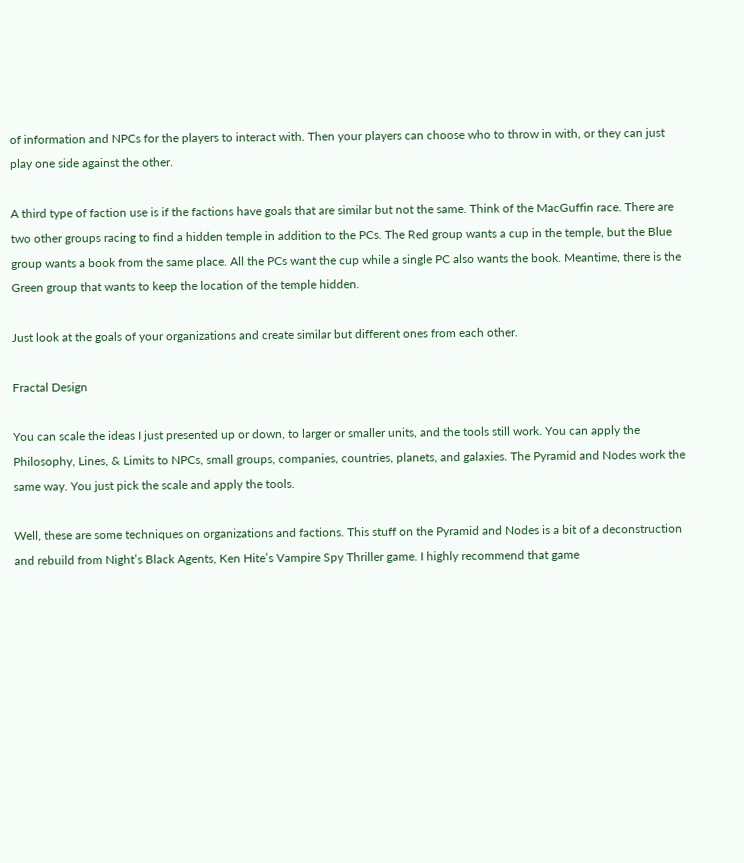of information and NPCs for the players to interact with. Then your players can choose who to throw in with, or they can just play one side against the other.

A third type of faction use is if the factions have goals that are similar but not the same. Think of the MacGuffin race. There are two other groups racing to find a hidden temple in addition to the PCs. The Red group wants a cup in the temple, but the Blue group wants a book from the same place. All the PCs want the cup while a single PC also wants the book. Meantime, there is the Green group that wants to keep the location of the temple hidden.

Just look at the goals of your organizations and create similar but different ones from each other.

Fractal Design

You can scale the ideas I just presented up or down, to larger or smaller units, and the tools still work. You can apply the Philosophy, Lines, & Limits to NPCs, small groups, companies, countries, planets, and galaxies. The Pyramid and Nodes work the same way. You just pick the scale and apply the tools.

Well, these are some techniques on organizations and factions. This stuff on the Pyramid and Nodes is a bit of a deconstruction and rebuild from Night’s Black Agents, Ken Hite’s Vampire Spy Thriller game. I highly recommend that game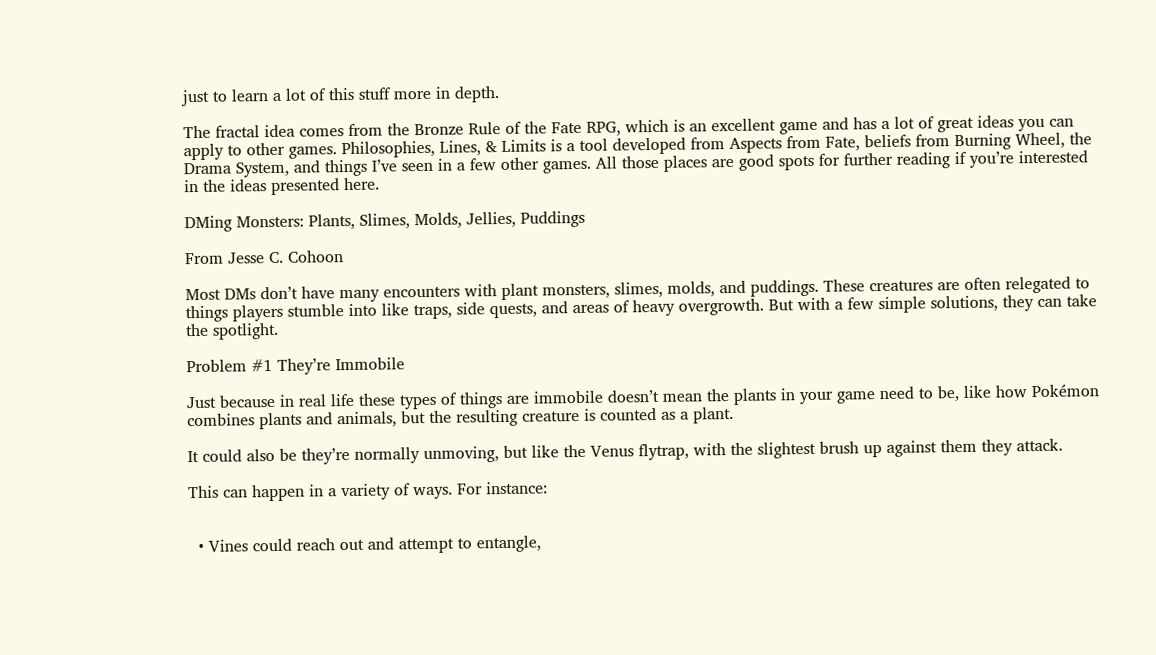just to learn a lot of this stuff more in depth.

The fractal idea comes from the Bronze Rule of the Fate RPG, which is an excellent game and has a lot of great ideas you can apply to other games. Philosophies, Lines, & Limits is a tool developed from Aspects from Fate, beliefs from Burning Wheel, the Drama System, and things I’ve seen in a few other games. All those places are good spots for further reading if you’re interested in the ideas presented here.

DMing Monsters: Plants, Slimes, Molds, Jellies, Puddings

From Jesse C. Cohoon

Most DMs don’t have many encounters with plant monsters, slimes, molds, and puddings. These creatures are often relegated to things players stumble into like traps, side quests, and areas of heavy overgrowth. But with a few simple solutions, they can take the spotlight.

Problem #1 They’re Immobile

Just because in real life these types of things are immobile doesn’t mean the plants in your game need to be, like how Pokémon combines plants and animals, but the resulting creature is counted as a plant.

It could also be they’re normally unmoving, but like the Venus flytrap, with the slightest brush up against them they attack.

This can happen in a variety of ways. For instance:


  • Vines could reach out and attempt to entangle,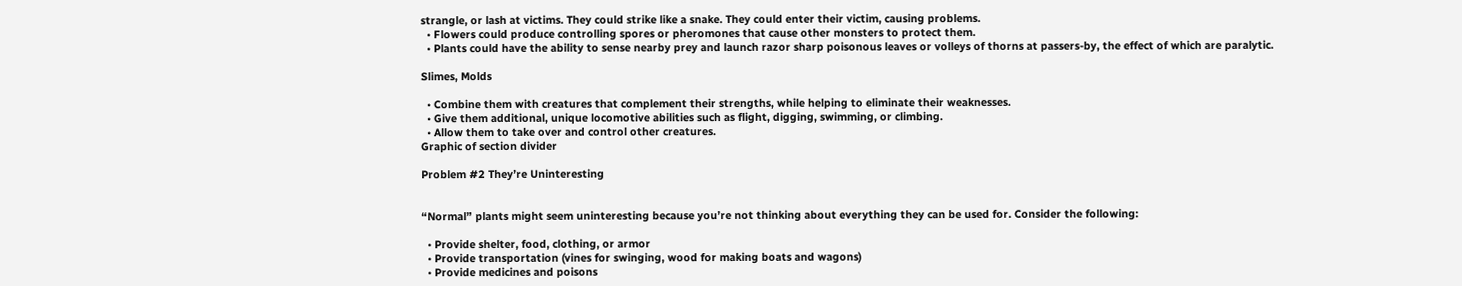strangle, or lash at victims. They could strike like a snake. They could enter their victim, causing problems.
  • Flowers could produce controlling spores or pheromones that cause other monsters to protect them.
  • Plants could have the ability to sense nearby prey and launch razor sharp poisonous leaves or volleys of thorns at passers-by, the effect of which are paralytic.

Slimes, Molds

  • Combine them with creatures that complement their strengths, while helping to eliminate their weaknesses.
  • Give them additional, unique locomotive abilities such as flight, digging, swimming, or climbing.
  • Allow them to take over and control other creatures.
Graphic of section divider

Problem #2 They’re Uninteresting


“Normal” plants might seem uninteresting because you’re not thinking about everything they can be used for. Consider the following:

  • Provide shelter, food, clothing, or armor
  • Provide transportation (vines for swinging, wood for making boats and wagons)
  • Provide medicines and poisons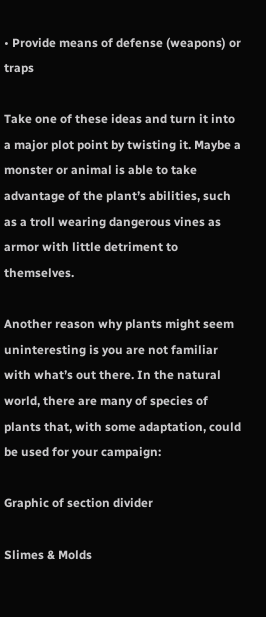• Provide means of defense (weapons) or traps

Take one of these ideas and turn it into a major plot point by twisting it. Maybe a monster or animal is able to take advantage of the plant’s abilities, such as a troll wearing dangerous vines as armor with little detriment to themselves.

Another reason why plants might seem uninteresting is you are not familiar with what’s out there. In the natural world, there are many of species of plants that, with some adaptation, could be used for your campaign:

Graphic of section divider

Slimes & Molds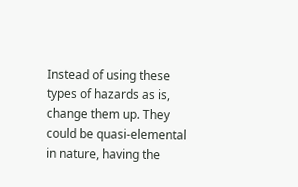Instead of using these types of hazards as is, change them up. They could be quasi-elemental in nature, having the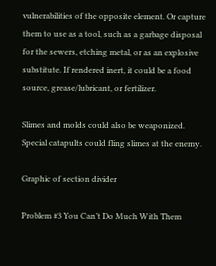vulnerabilities of the opposite element. Or capture them to use as a tool, such as a garbage disposal for the sewers, etching metal, or as an explosive substitute. If rendered inert, it could be a food source, grease/lubricant, or fertilizer.

Slimes and molds could also be weaponized. Special catapults could fling slimes at the enemy.

Graphic of section divider

Problem #3 You Can’t Do Much With Them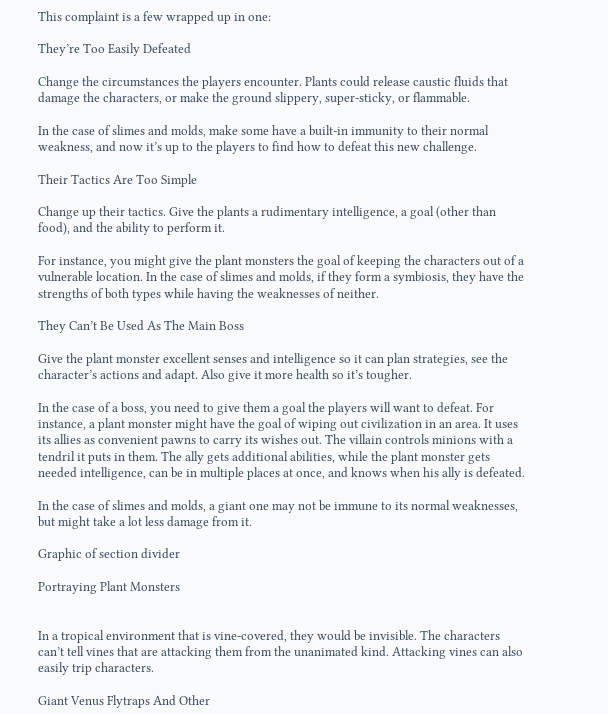This complaint is a few wrapped up in one:

They’re Too Easily Defeated

Change the circumstances the players encounter. Plants could release caustic fluids that damage the characters, or make the ground slippery, super-sticky, or flammable.

In the case of slimes and molds, make some have a built-in immunity to their normal weakness, and now it’s up to the players to find how to defeat this new challenge.

Their Tactics Are Too Simple

Change up their tactics. Give the plants a rudimentary intelligence, a goal (other than food), and the ability to perform it.

For instance, you might give the plant monsters the goal of keeping the characters out of a vulnerable location. In the case of slimes and molds, if they form a symbiosis, they have the strengths of both types while having the weaknesses of neither.

They Can’t Be Used As The Main Boss

Give the plant monster excellent senses and intelligence so it can plan strategies, see the character’s actions and adapt. Also give it more health so it’s tougher.

In the case of a boss, you need to give them a goal the players will want to defeat. For instance, a plant monster might have the goal of wiping out civilization in an area. It uses its allies as convenient pawns to carry its wishes out. The villain controls minions with a tendril it puts in them. The ally gets additional abilities, while the plant monster gets needed intelligence, can be in multiple places at once, and knows when his ally is defeated.

In the case of slimes and molds, a giant one may not be immune to its normal weaknesses, but might take a lot less damage from it.

Graphic of section divider

Portraying Plant Monsters


In a tropical environment that is vine-covered, they would be invisible. The characters can’t tell vines that are attacking them from the unanimated kind. Attacking vines can also easily trip characters.

Giant Venus Flytraps And Other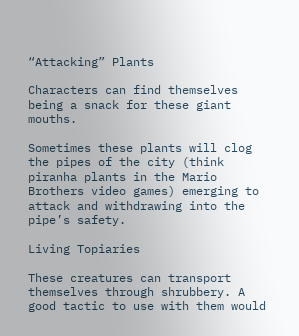“Attacking” Plants

Characters can find themselves being a snack for these giant mouths.

Sometimes these plants will clog the pipes of the city (think piranha plants in the Mario Brothers video games) emerging to attack and withdrawing into the pipe’s safety.

Living Topiaries

These creatures can transport themselves through shrubbery. A good tactic to use with them would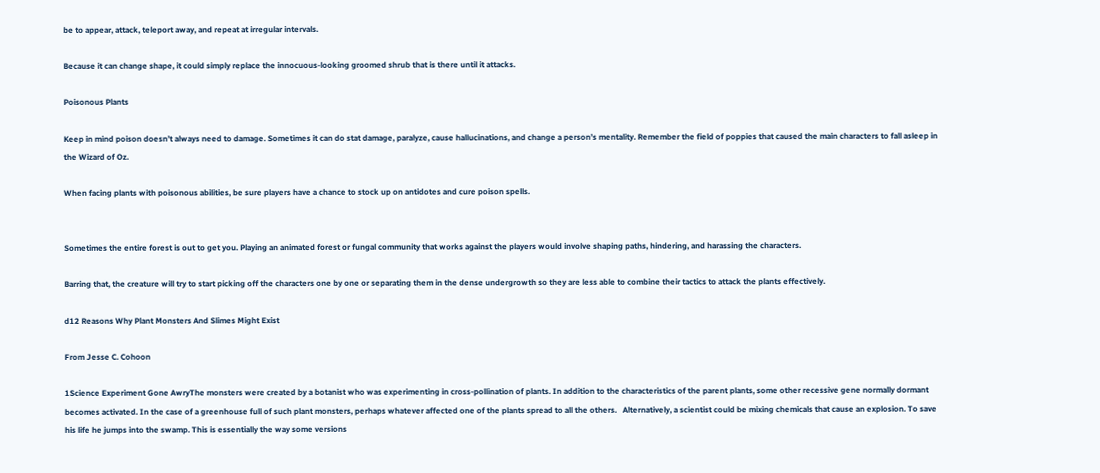be to appear, attack, teleport away, and repeat at irregular intervals.

Because it can change shape, it could simply replace the innocuous-looking groomed shrub that is there until it attacks.

Poisonous Plants

Keep in mind poison doesn’t always need to damage. Sometimes it can do stat damage, paralyze, cause hallucinations, and change a person’s mentality. Remember the field of poppies that caused the main characters to fall asleep in the Wizard of Oz.

When facing plants with poisonous abilities, be sure players have a chance to stock up on antidotes and cure poison spells.


Sometimes the entire forest is out to get you. Playing an animated forest or fungal community that works against the players would involve shaping paths, hindering, and harassing the characters.

Barring that, the creature will try to start picking off the characters one by one or separating them in the dense undergrowth so they are less able to combine their tactics to attack the plants effectively.

d12 Reasons Why Plant Monsters And Slimes Might Exist

From Jesse C. Cohoon

1Science Experiment Gone AwryThe monsters were created by a botanist who was experimenting in cross-pollination of plants. In addition to the characteristics of the parent plants, some other recessive gene normally dormant becomes activated. In the case of a greenhouse full of such plant monsters, perhaps whatever affected one of the plants spread to all the others.   Alternatively, a scientist could be mixing chemicals that cause an explosion. To save his life he jumps into the swamp. This is essentially the way some versions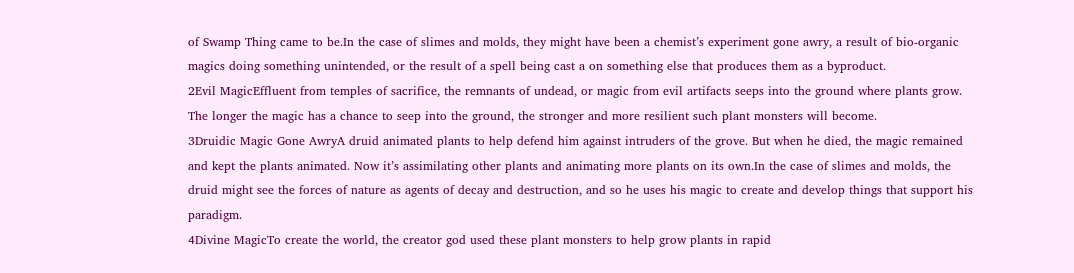of Swamp Thing came to be.In the case of slimes and molds, they might have been a chemist’s experiment gone awry, a result of bio-organic magics doing something unintended, or the result of a spell being cast a on something else that produces them as a byproduct.
2Evil MagicEffluent from temples of sacrifice, the remnants of undead, or magic from evil artifacts seeps into the ground where plants grow. The longer the magic has a chance to seep into the ground, the stronger and more resilient such plant monsters will become.
3Druidic Magic Gone AwryA druid animated plants to help defend him against intruders of the grove. But when he died, the magic remained and kept the plants animated. Now it’s assimilating other plants and animating more plants on its own.In the case of slimes and molds, the druid might see the forces of nature as agents of decay and destruction, and so he uses his magic to create and develop things that support his paradigm.
4Divine MagicTo create the world, the creator god used these plant monsters to help grow plants in rapid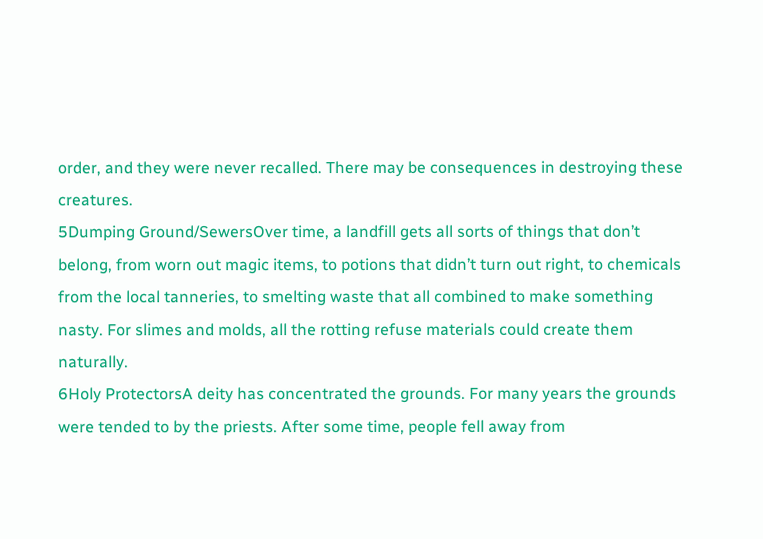order, and they were never recalled. There may be consequences in destroying these creatures.
5Dumping Ground/SewersOver time, a landfill gets all sorts of things that don’t belong, from worn out magic items, to potions that didn’t turn out right, to chemicals from the local tanneries, to smelting waste that all combined to make something nasty. For slimes and molds, all the rotting refuse materials could create them naturally.
6Holy ProtectorsA deity has concentrated the grounds. For many years the grounds were tended to by the priests. After some time, people fell away from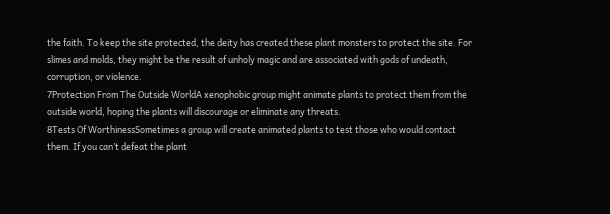the faith. To keep the site protected, the deity has created these plant monsters to protect the site. For slimes and molds, they might be the result of unholy magic and are associated with gods of undeath, corruption, or violence.
7Protection From The Outside WorldA xenophobic group might animate plants to protect them from the outside world, hoping the plants will discourage or eliminate any threats.
8Tests Of WorthinessSometimes a group will create animated plants to test those who would contact them. If you can’t defeat the plant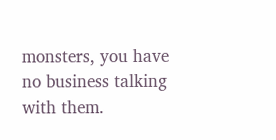monsters, you have no business talking with them.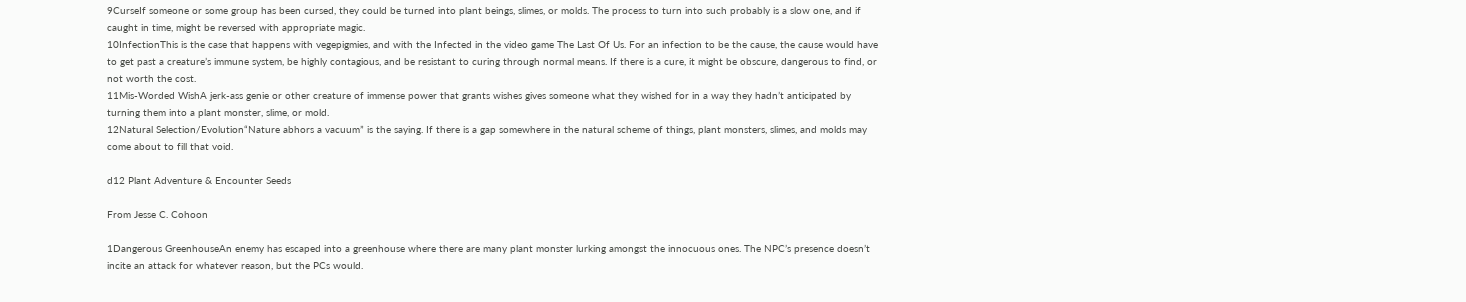9CurseIf someone or some group has been cursed, they could be turned into plant beings, slimes, or molds. The process to turn into such probably is a slow one, and if caught in time, might be reversed with appropriate magic.
10InfectionThis is the case that happens with vegepigmies, and with the Infected in the video game The Last Of Us. For an infection to be the cause, the cause would have to get past a creature’s immune system, be highly contagious, and be resistant to curing through normal means. If there is a cure, it might be obscure, dangerous to find, or not worth the cost.
11Mis-Worded WishA jerk-ass genie or other creature of immense power that grants wishes gives someone what they wished for in a way they hadn’t anticipated by turning them into a plant monster, slime, or mold.
12Natural Selection/Evolution“Nature abhors a vacuum” is the saying. If there is a gap somewhere in the natural scheme of things, plant monsters, slimes, and molds may come about to fill that void.

d12 Plant Adventure & Encounter Seeds

From Jesse C. Cohoon

1Dangerous GreenhouseAn enemy has escaped into a greenhouse where there are many plant monster lurking amongst the innocuous ones. The NPC’s presence doesn’t incite an attack for whatever reason, but the PCs would.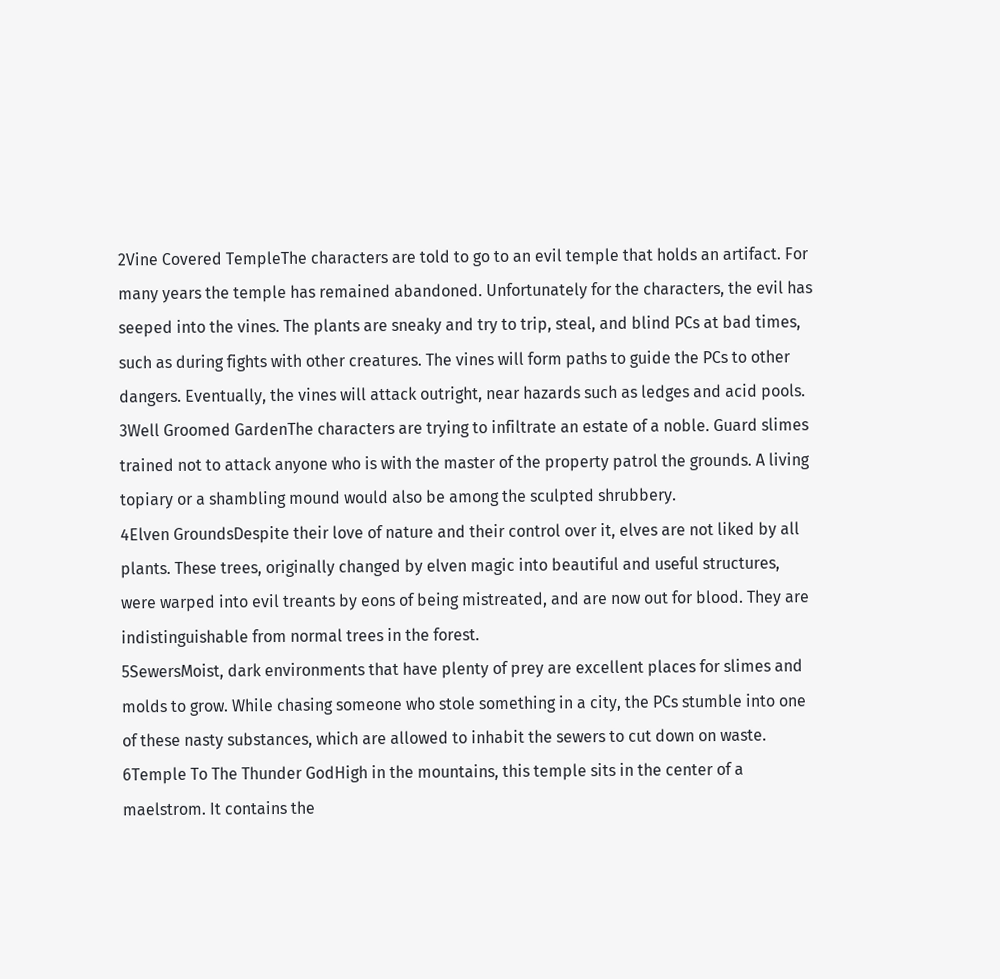2Vine Covered TempleThe characters are told to go to an evil temple that holds an artifact. For many years the temple has remained abandoned. Unfortunately for the characters, the evil has seeped into the vines. The plants are sneaky and try to trip, steal, and blind PCs at bad times, such as during fights with other creatures. The vines will form paths to guide the PCs to other dangers. Eventually, the vines will attack outright, near hazards such as ledges and acid pools.
3Well Groomed GardenThe characters are trying to infiltrate an estate of a noble. Guard slimes trained not to attack anyone who is with the master of the property patrol the grounds. A living topiary or a shambling mound would also be among the sculpted shrubbery.
4Elven GroundsDespite their love of nature and their control over it, elves are not liked by all plants. These trees, originally changed by elven magic into beautiful and useful structures, were warped into evil treants by eons of being mistreated, and are now out for blood. They are indistinguishable from normal trees in the forest.
5SewersMoist, dark environments that have plenty of prey are excellent places for slimes and molds to grow. While chasing someone who stole something in a city, the PCs stumble into one of these nasty substances, which are allowed to inhabit the sewers to cut down on waste.
6Temple To The Thunder GodHigh in the mountains, this temple sits in the center of a maelstrom. It contains the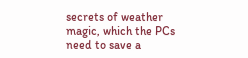secrets of weather magic, which the PCs need to save a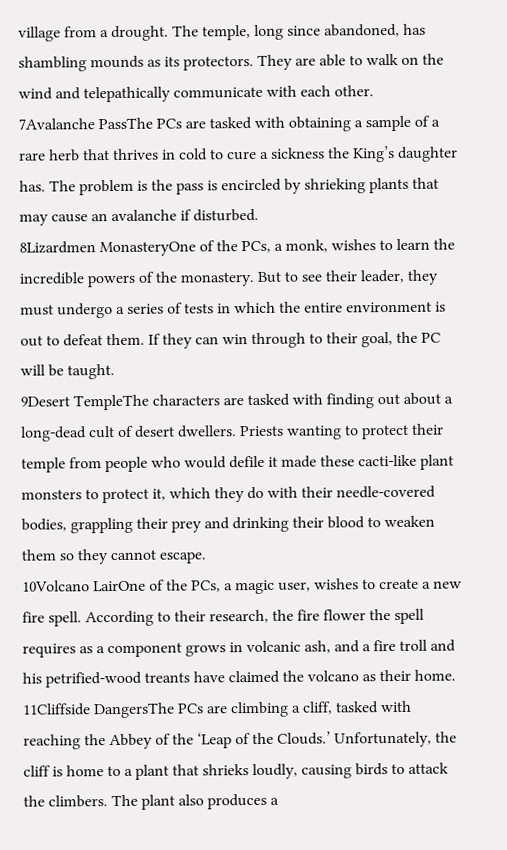village from a drought. The temple, long since abandoned, has shambling mounds as its protectors. They are able to walk on the wind and telepathically communicate with each other.
7Avalanche PassThe PCs are tasked with obtaining a sample of a rare herb that thrives in cold to cure a sickness the King’s daughter has. The problem is the pass is encircled by shrieking plants that may cause an avalanche if disturbed.
8Lizardmen MonasteryOne of the PCs, a monk, wishes to learn the incredible powers of the monastery. But to see their leader, they must undergo a series of tests in which the entire environment is out to defeat them. If they can win through to their goal, the PC will be taught.
9Desert TempleThe characters are tasked with finding out about a long-dead cult of desert dwellers. Priests wanting to protect their temple from people who would defile it made these cacti-like plant monsters to protect it, which they do with their needle-covered bodies, grappling their prey and drinking their blood to weaken them so they cannot escape.
10Volcano LairOne of the PCs, a magic user, wishes to create a new fire spell. According to their research, the fire flower the spell requires as a component grows in volcanic ash, and a fire troll and his petrified-wood treants have claimed the volcano as their home.
11Cliffside DangersThe PCs are climbing a cliff, tasked with reaching the Abbey of the ‘Leap of the Clouds.’ Unfortunately, the cliff is home to a plant that shrieks loudly, causing birds to attack the climbers. The plant also produces a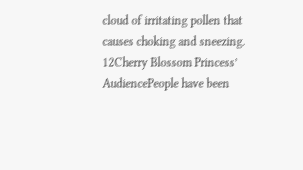cloud of irritating pollen that causes choking and sneezing.
12Cherry Blossom Princess’ AudiencePeople have been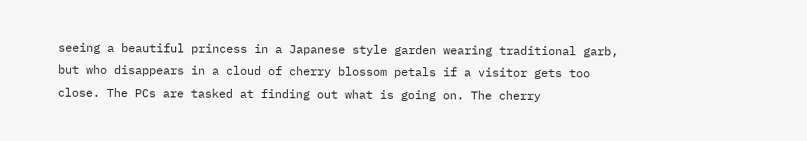seeing a beautiful princess in a Japanese style garden wearing traditional garb, but who disappears in a cloud of cherry blossom petals if a visitor gets too close. The PCs are tasked at finding out what is going on. The cherry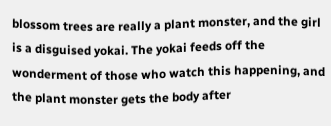blossom trees are really a plant monster, and the girl is a disguised yokai. The yokai feeds off the wonderment of those who watch this happening, and the plant monster gets the body after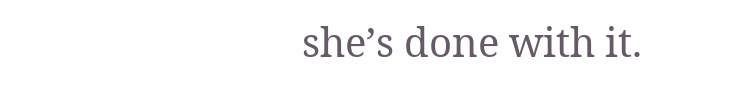she’s done with it.